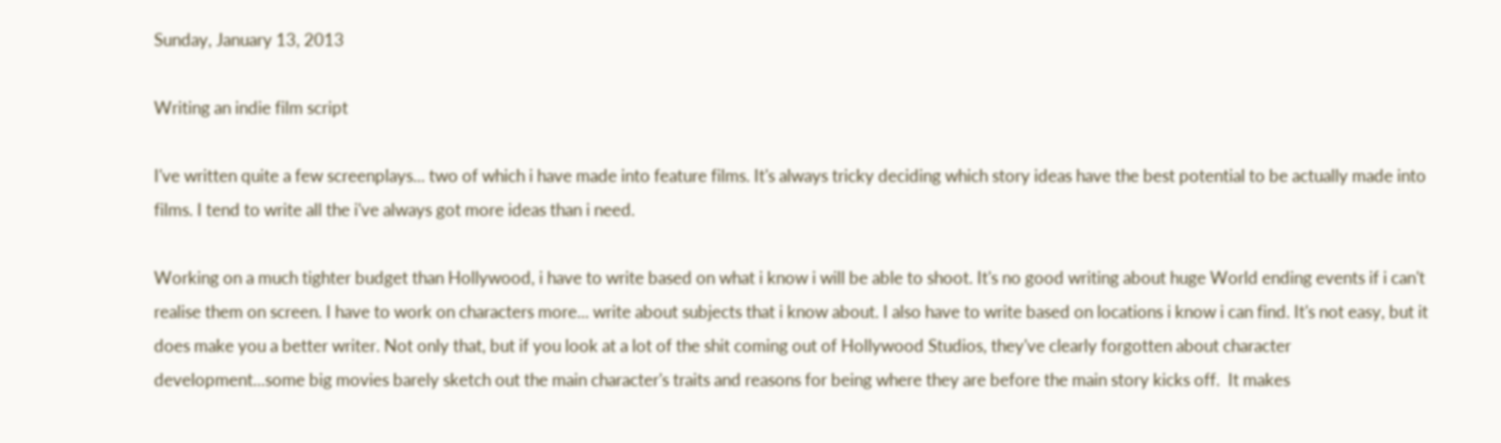Sunday, January 13, 2013

Writing an indie film script

I've written quite a few screenplays... two of which i have made into feature films. It's always tricky deciding which story ideas have the best potential to be actually made into films. I tend to write all the i've always got more ideas than i need.

Working on a much tighter budget than Hollywood, i have to write based on what i know i will be able to shoot. It's no good writing about huge World ending events if i can't realise them on screen. I have to work on characters more... write about subjects that i know about. I also have to write based on locations i know i can find. It's not easy, but it does make you a better writer. Not only that, but if you look at a lot of the shit coming out of Hollywood Studios, they've clearly forgotten about character development...some big movies barely sketch out the main character's traits and reasons for being where they are before the main story kicks off.  It makes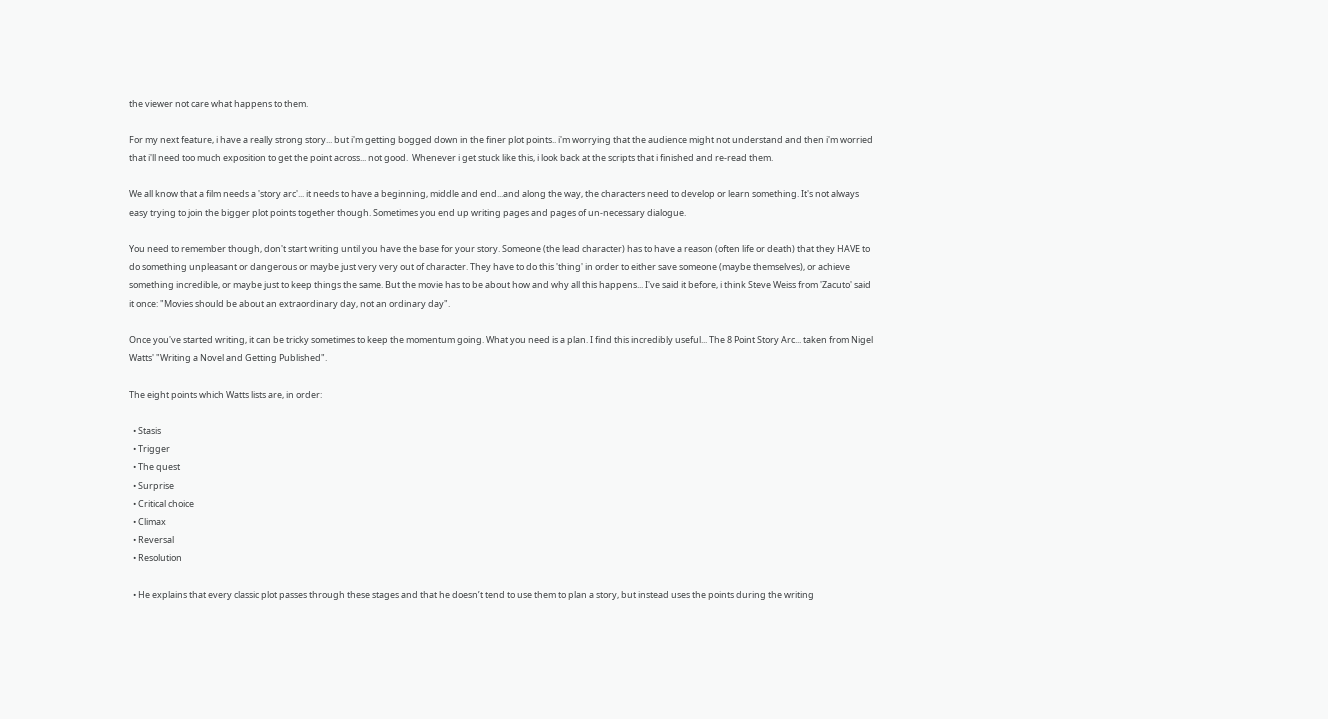the viewer not care what happens to them.

For my next feature, i have a really strong story... but i'm getting bogged down in the finer plot points.. i'm worrying that the audience might not understand and then i'm worried that i'll need too much exposition to get the point across... not good.  Whenever i get stuck like this, i look back at the scripts that i finished and re-read them.

We all know that a film needs a 'story arc'... it needs to have a beginning, middle and end...and along the way, the characters need to develop or learn something. It's not always easy trying to join the bigger plot points together though. Sometimes you end up writing pages and pages of un-necessary dialogue.

You need to remember though, don't start writing until you have the base for your story. Someone (the lead character) has to have a reason (often life or death) that they HAVE to do something unpleasant or dangerous or maybe just very very out of character. They have to do this 'thing' in order to either save someone (maybe themselves), or achieve something incredible, or maybe just to keep things the same. But the movie has to be about how and why all this happens... I've said it before, i think Steve Weiss from 'Zacuto' said it once: "Movies should be about an extraordinary day, not an ordinary day".

Once you've started writing, it can be tricky sometimes to keep the momentum going. What you need is a plan. I find this incredibly useful... The 8 Point Story Arc... taken from Nigel Watts' "Writing a Novel and Getting Published".

The eight points which Watts lists are, in order:

  • Stasis
  • Trigger
  • The quest
  • Surprise
  • Critical choice
  • Climax
  • Reversal
  • Resolution

  • He explains that every classic plot passes through these stages and that he doesn’t tend to use them to plan a story, but instead uses the points during the writing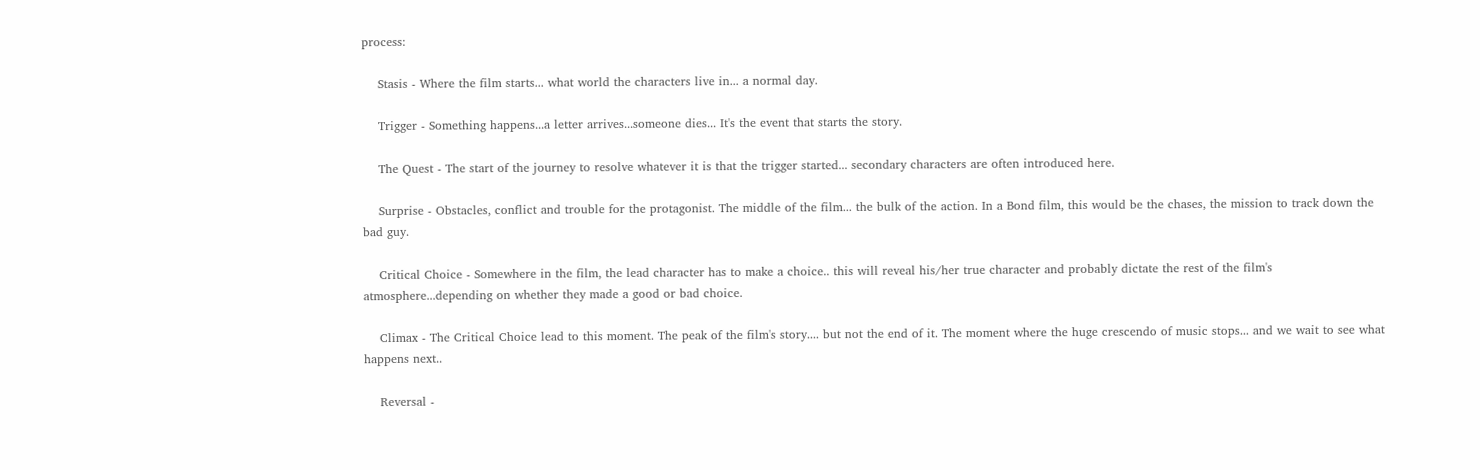process:

    Stasis - Where the film starts... what world the characters live in... a normal day.

    Trigger - Something happens...a letter arrives...someone dies... It's the event that starts the story.

    The Quest - The start of the journey to resolve whatever it is that the trigger started... secondary characters are often introduced here.

    Surprise - Obstacles, conflict and trouble for the protagonist. The middle of the film... the bulk of the action. In a Bond film, this would be the chases, the mission to track down the bad guy.

    Critical Choice - Somewhere in the film, the lead character has to make a choice.. this will reveal his/her true character and probably dictate the rest of the film's atmosphere...depending on whether they made a good or bad choice.

    Climax - The Critical Choice lead to this moment. The peak of the film's story.... but not the end of it. The moment where the huge crescendo of music stops... and we wait to see what happens next..

    Reversal -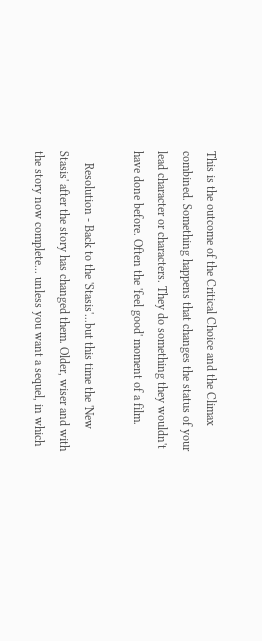This is the outcome of the Critical Choice and the Climax combined. Something happens that changes the status of your lead character or characters. They do something they wouldn't have done before. Often the 'feel good' moment of a film.

    Resolution - Back to the 'Stasis'...but this time the 'New Stasis' after the story has changed them. Older, wiser and with the story now complete... unless you want a sequel, in which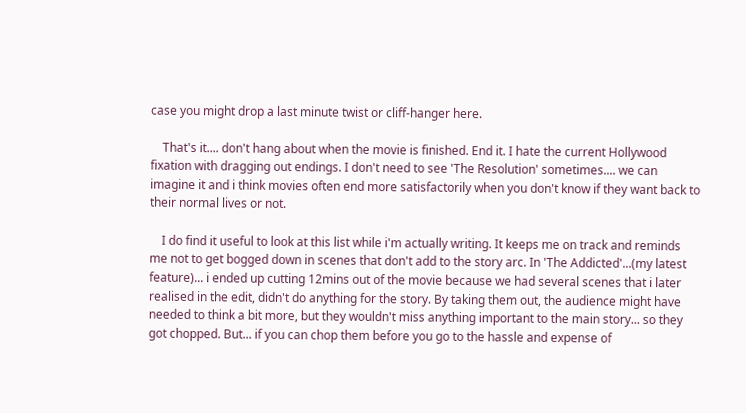case you might drop a last minute twist or cliff-hanger here.

    That's it.... don't hang about when the movie is finished. End it. I hate the current Hollywood fixation with dragging out endings. I don't need to see 'The Resolution' sometimes.... we can imagine it and i think movies often end more satisfactorily when you don't know if they want back to their normal lives or not.

    I do find it useful to look at this list while i'm actually writing. It keeps me on track and reminds me not to get bogged down in scenes that don't add to the story arc. In 'The Addicted'...(my latest feature)... i ended up cutting 12mins out of the movie because we had several scenes that i later realised in the edit, didn't do anything for the story. By taking them out, the audience might have needed to think a bit more, but they wouldn't miss anything important to the main story... so they got chopped. But... if you can chop them before you go to the hassle and expense of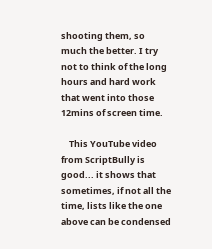shooting them, so much the better. I try not to think of the long hours and hard work that went into those 12mins of screen time.

    This YouTube video from ScriptBully is good... it shows that sometimes, if not all the time, lists like the one above can be condensed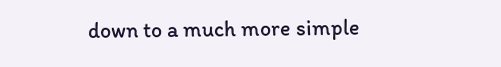down to a much more simple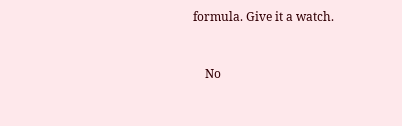formula. Give it a watch.


    No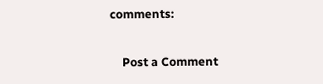comments:

    Post a Comment